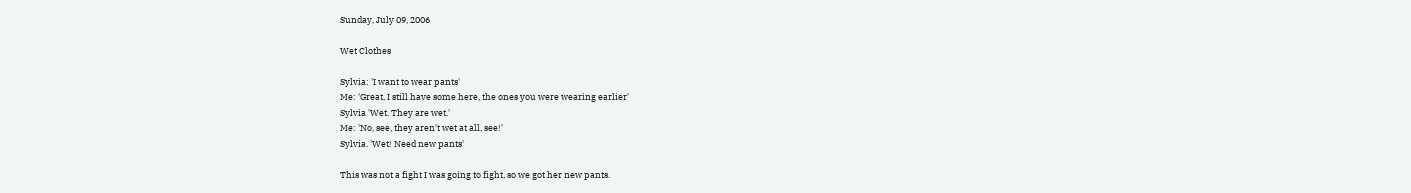Sunday, July 09, 2006

Wet Clothes

Sylvia: 'I want to wear pants'
Me: 'Great, I still have some here, the ones you were wearing earlier'
Sylvia 'Wet. They are wet.'
Me: 'No, see, they aren't wet at all, see!'
Sylvia. 'Wet! Need new pants'

This was not a fight I was going to fight, so we got her new pants.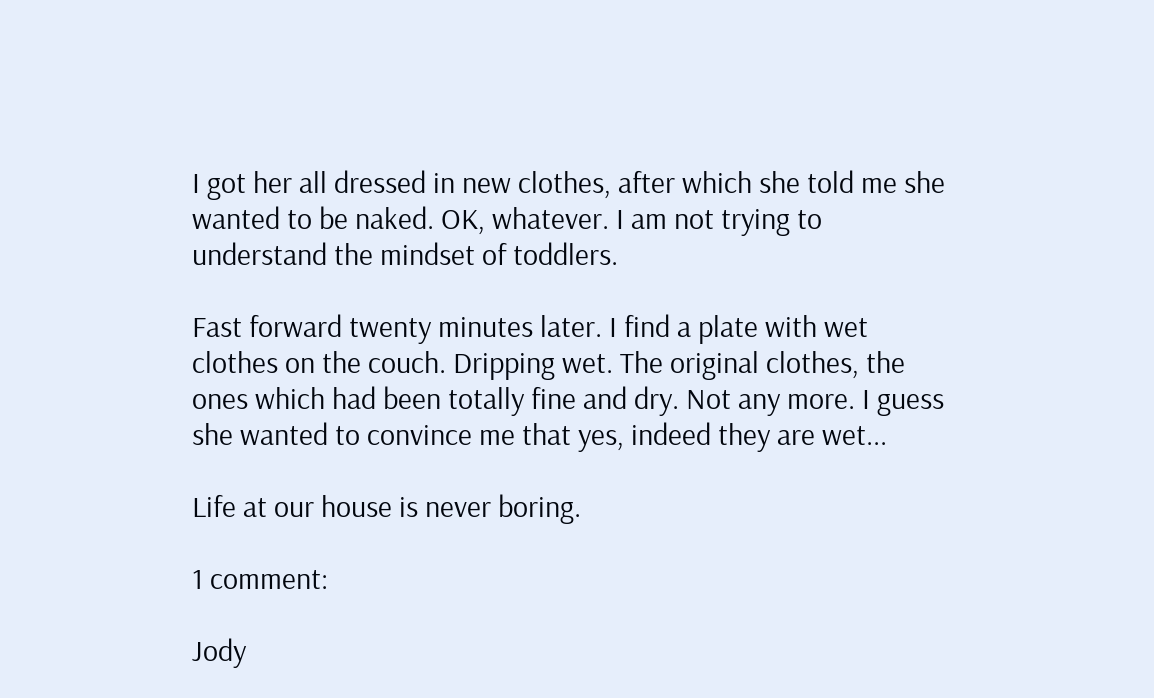I got her all dressed in new clothes, after which she told me she wanted to be naked. OK, whatever. I am not trying to understand the mindset of toddlers.

Fast forward twenty minutes later. I find a plate with wet clothes on the couch. Dripping wet. The original clothes, the ones which had been totally fine and dry. Not any more. I guess she wanted to convince me that yes, indeed they are wet...

Life at our house is never boring.

1 comment:

Jody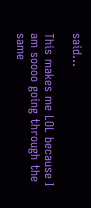said...

This makes me LOL because I am soooo going through the same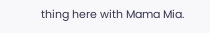thing here with Mama Mia.